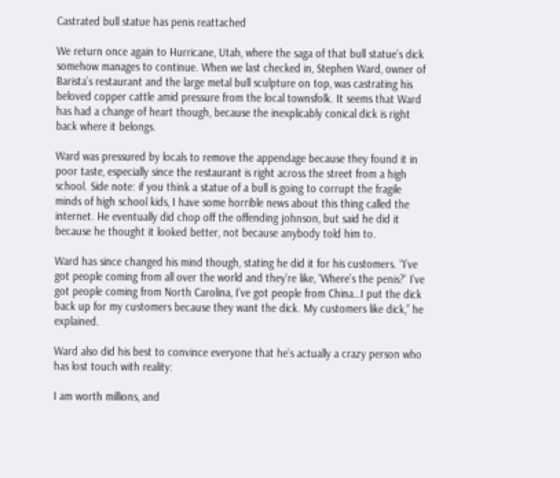Castrated bull statue has penis reattached

We return once again to Hurricane, Utah, where the saga of that bull statue’s dick somehow manages to continue. When we last checked in, Stephen Ward, owner of Barista’s restaurant and the large metal bull sculpture on top, was castrating his beloved copper cattle amid pressure from the local townsfolk. It seems that Ward has had a change of heart though, because the inexplicably conical dick is right back where it belongs.

Ward was pressured by locals to remove the appendage because they found it in poor taste, especially since the restaurant is right across the street from a high school. Side note: if you think a statue of a bull is going to corrupt the fragile minds of high school kids, I have some horrible news about this thing called the internet. He eventually did chop off the offending johnson, but said he did it because he thought it looked better, not because anybody told him to.

Ward has since changed his mind though, stating he did it for his customers. “I’ve got people coming from all over the world and they’re like, ‘Where’s the penis?’ I’ve got people coming from North Carolina, I’ve got people from China…I put the dick back up for my customers because they want the dick. My customers like dick,” he explained.

Ward also did his best to convince everyone that he’s actually a crazy person who has lost touch with reality:

I am worth millions, and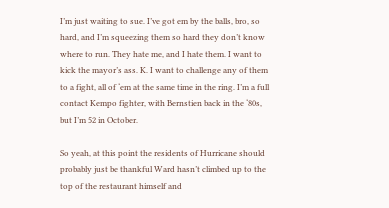I’m just waiting to sue. I’ve got em by the balls, bro, so hard, and I’m squeezing them so hard they don’t know where to run. They hate me, and I hate them. I want to kick the mayor’s ass. K. I want to challenge any of them to a fight, all of ‘em at the same time in the ring. I’m a full contact Kempo fighter, with Bernstien back in the ‘80s, but I’m 52 in October.

So yeah, at this point the residents of Hurricane should probably just be thankful Ward hasn’t climbed up to the top of the restaurant himself and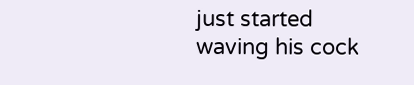just started waving his cock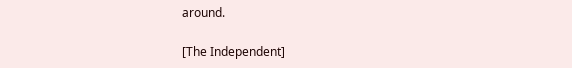around.

[The Independent]